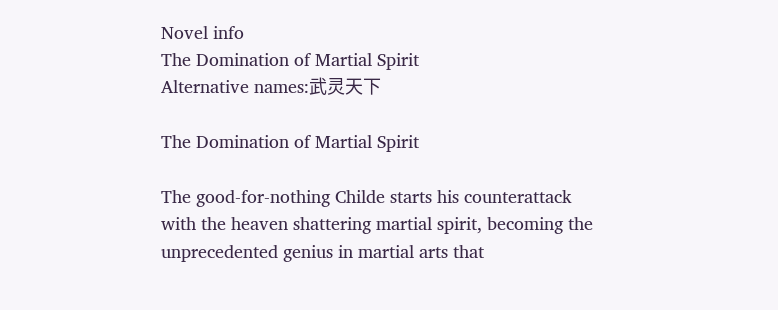Novel info
The Domination of Martial Spirit
Alternative names:武灵天下

The Domination of Martial Spirit

The good-for-nothing Childe starts his counterattack with the heaven shattering martial spirit, becoming the unprecedented genius in martial arts that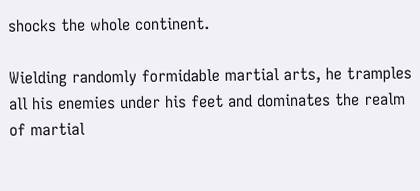shocks the whole continent.

Wielding randomly formidable martial arts, he tramples all his enemies under his feet and dominates the realm of martial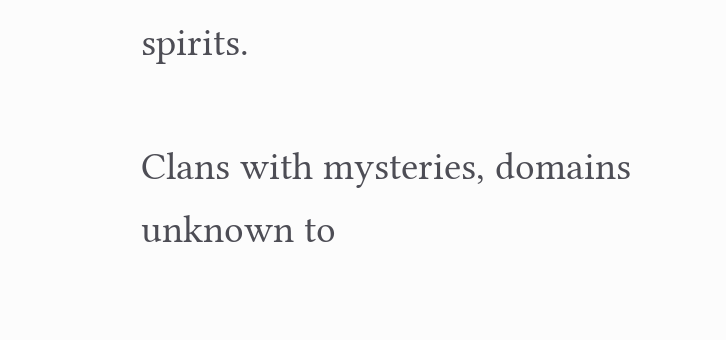spirits.

Clans with mysteries, domains unknown to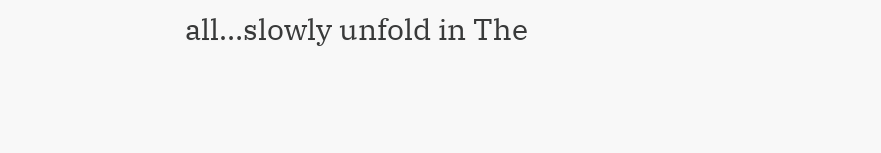all…slowly unfold in The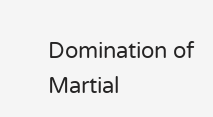Domination of Martial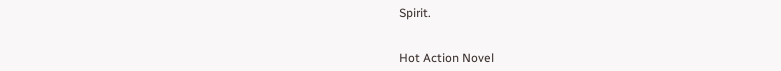Spirit.


Hot Action Novel